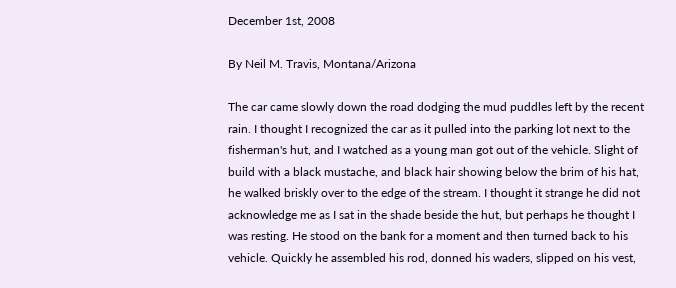December 1st, 2008

By Neil M. Travis, Montana/Arizona

The car came slowly down the road dodging the mud puddles left by the recent rain. I thought I recognized the car as it pulled into the parking lot next to the fisherman's hut, and I watched as a young man got out of the vehicle. Slight of build with a black mustache, and black hair showing below the brim of his hat, he walked briskly over to the edge of the stream. I thought it strange he did not acknowledge me as I sat in the shade beside the hut, but perhaps he thought I was resting. He stood on the bank for a moment and then turned back to his vehicle. Quickly he assembled his rod, donned his waders, slipped on his vest,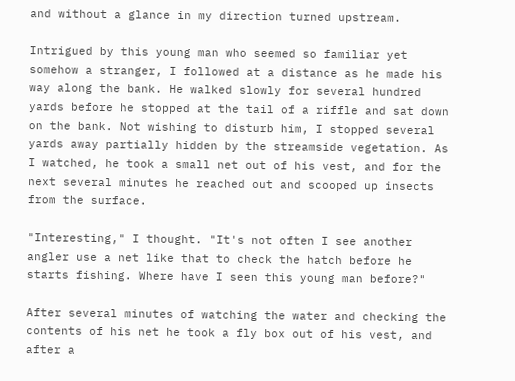and without a glance in my direction turned upstream.

Intrigued by this young man who seemed so familiar yet somehow a stranger, I followed at a distance as he made his way along the bank. He walked slowly for several hundred yards before he stopped at the tail of a riffle and sat down on the bank. Not wishing to disturb him, I stopped several yards away partially hidden by the streamside vegetation. As I watched, he took a small net out of his vest, and for the next several minutes he reached out and scooped up insects from the surface.

"Interesting," I thought. "It's not often I see another angler use a net like that to check the hatch before he starts fishing. Where have I seen this young man before?"

After several minutes of watching the water and checking the contents of his net he took a fly box out of his vest, and after a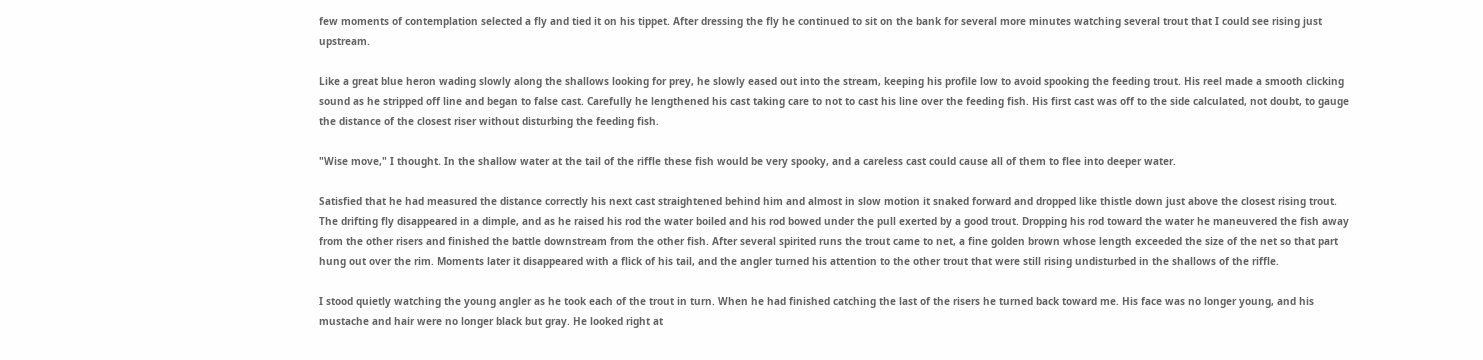few moments of contemplation selected a fly and tied it on his tippet. After dressing the fly he continued to sit on the bank for several more minutes watching several trout that I could see rising just upstream.

Like a great blue heron wading slowly along the shallows looking for prey, he slowly eased out into the stream, keeping his profile low to avoid spooking the feeding trout. His reel made a smooth clicking sound as he stripped off line and began to false cast. Carefully he lengthened his cast taking care to not to cast his line over the feeding fish. His first cast was off to the side calculated, not doubt, to gauge the distance of the closest riser without disturbing the feeding fish.

"Wise move," I thought. In the shallow water at the tail of the riffle these fish would be very spooky, and a careless cast could cause all of them to flee into deeper water.

Satisfied that he had measured the distance correctly his next cast straightened behind him and almost in slow motion it snaked forward and dropped like thistle down just above the closest rising trout. The drifting fly disappeared in a dimple, and as he raised his rod the water boiled and his rod bowed under the pull exerted by a good trout. Dropping his rod toward the water he maneuvered the fish away from the other risers and finished the battle downstream from the other fish. After several spirited runs the trout came to net, a fine golden brown whose length exceeded the size of the net so that part hung out over the rim. Moments later it disappeared with a flick of his tail, and the angler turned his attention to the other trout that were still rising undisturbed in the shallows of the riffle.

I stood quietly watching the young angler as he took each of the trout in turn. When he had finished catching the last of the risers he turned back toward me. His face was no longer young, and his mustache and hair were no longer black but gray. He looked right at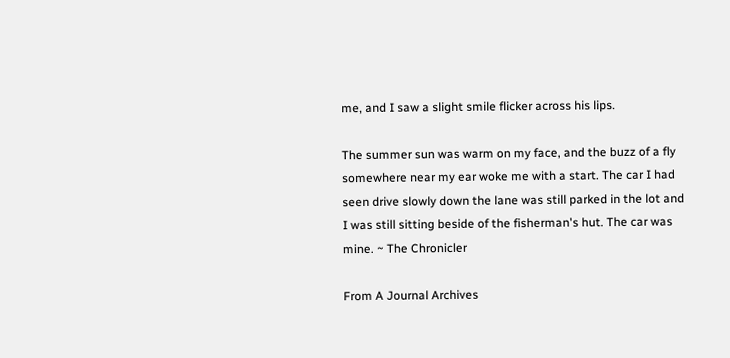me, and I saw a slight smile flicker across his lips.

The summer sun was warm on my face, and the buzz of a fly somewhere near my ear woke me with a start. The car I had seen drive slowly down the lane was still parked in the lot and I was still sitting beside of the fisherman's hut. The car was mine. ~ The Chronicler

From A Journal Archives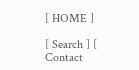[ HOME ]

[ Search ] [ Contact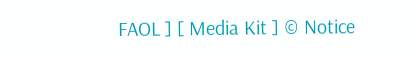FAOL ] [ Media Kit ] © Notice